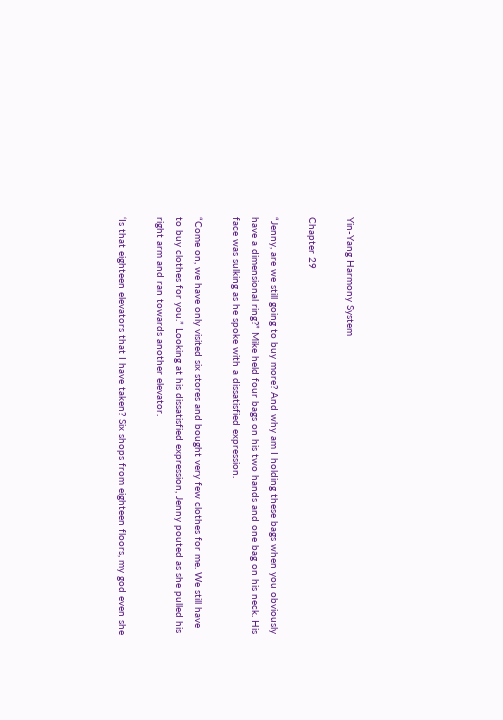Yin-Yang Harmony System

Chapter 29

“Jenny, are we still going to buy more? And why am I holding these bags when you obviously have a dimensional ring?” Mike held four bags on his two hands and one bag on his neck. His face was sulking as he spoke with a dissatisfied expression.

“Come on, we have only visited six stores and bought very few clothes for me. We still have to buy clothes for you.” Looking at his dissatisfied expression, Jenny pouted as she pulled his right arm and ran towards another elevator.

‘Is that eighteen elevators that I have taken? Six shops from eighteen floors, my god even she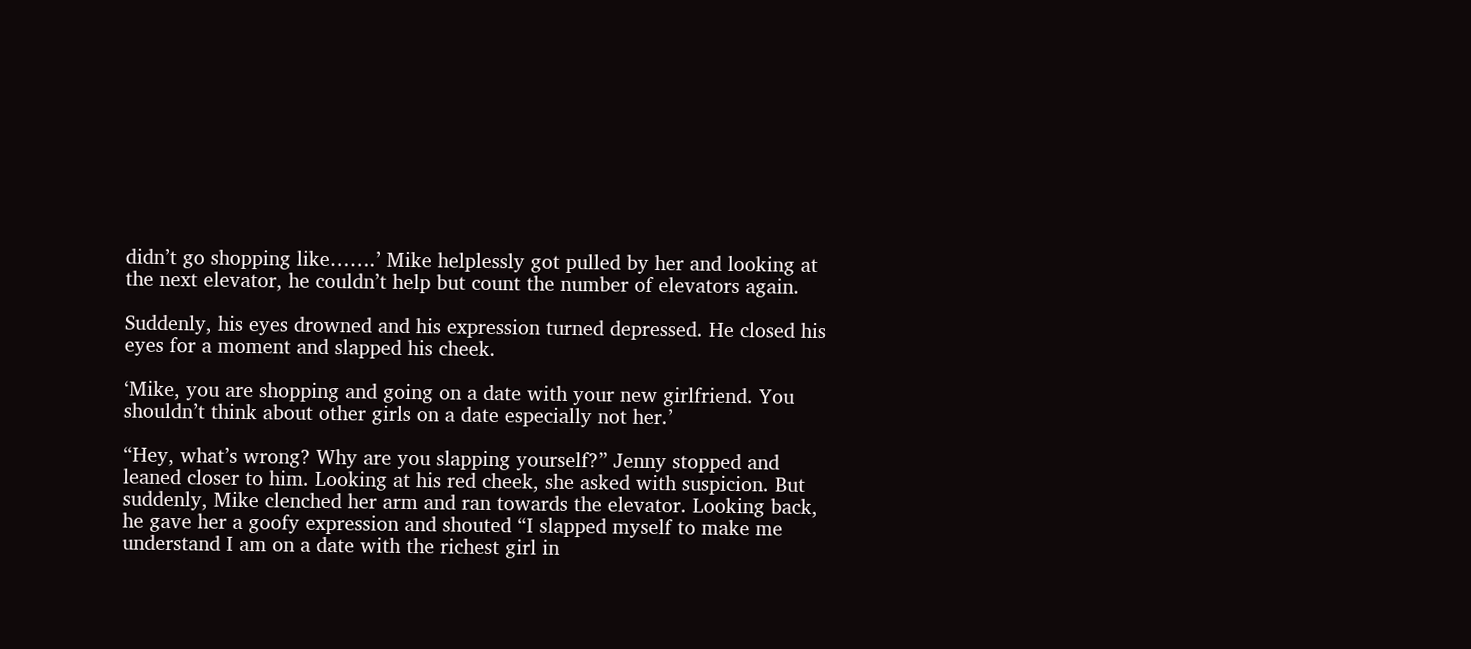didn’t go shopping like…….’ Mike helplessly got pulled by her and looking at the next elevator, he couldn’t help but count the number of elevators again.

Suddenly, his eyes drowned and his expression turned depressed. He closed his eyes for a moment and slapped his cheek.

‘Mike, you are shopping and going on a date with your new girlfriend. You shouldn’t think about other girls on a date especially not her.’

“Hey, what’s wrong? Why are you slapping yourself?” Jenny stopped and leaned closer to him. Looking at his red cheek, she asked with suspicion. But suddenly, Mike clenched her arm and ran towards the elevator. Looking back, he gave her a goofy expression and shouted “I slapped myself to make me understand I am on a date with the richest girl in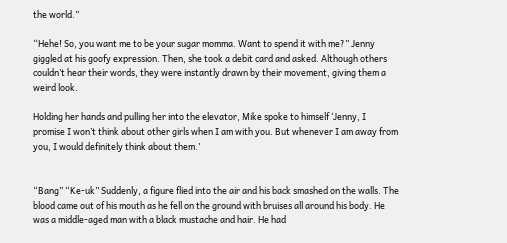the world.”

“Hehe! So, you want me to be your sugar momma. Want to spend it with me?” Jenny giggled at his goofy expression. Then, she took a debit card and asked. Although others couldn’t hear their words, they were instantly drawn by their movement, giving them a weird look.

Holding her hands and pulling her into the elevator, Mike spoke to himself ‘Jenny, I promise I won’t think about other girls when I am with you. But whenever I am away from you, I would definitely think about them.’


“Bang” “Ke-uk” Suddenly, a figure flied into the air and his back smashed on the walls. The blood came out of his mouth as he fell on the ground with bruises all around his body. He was a middle-aged man with a black mustache and hair. He had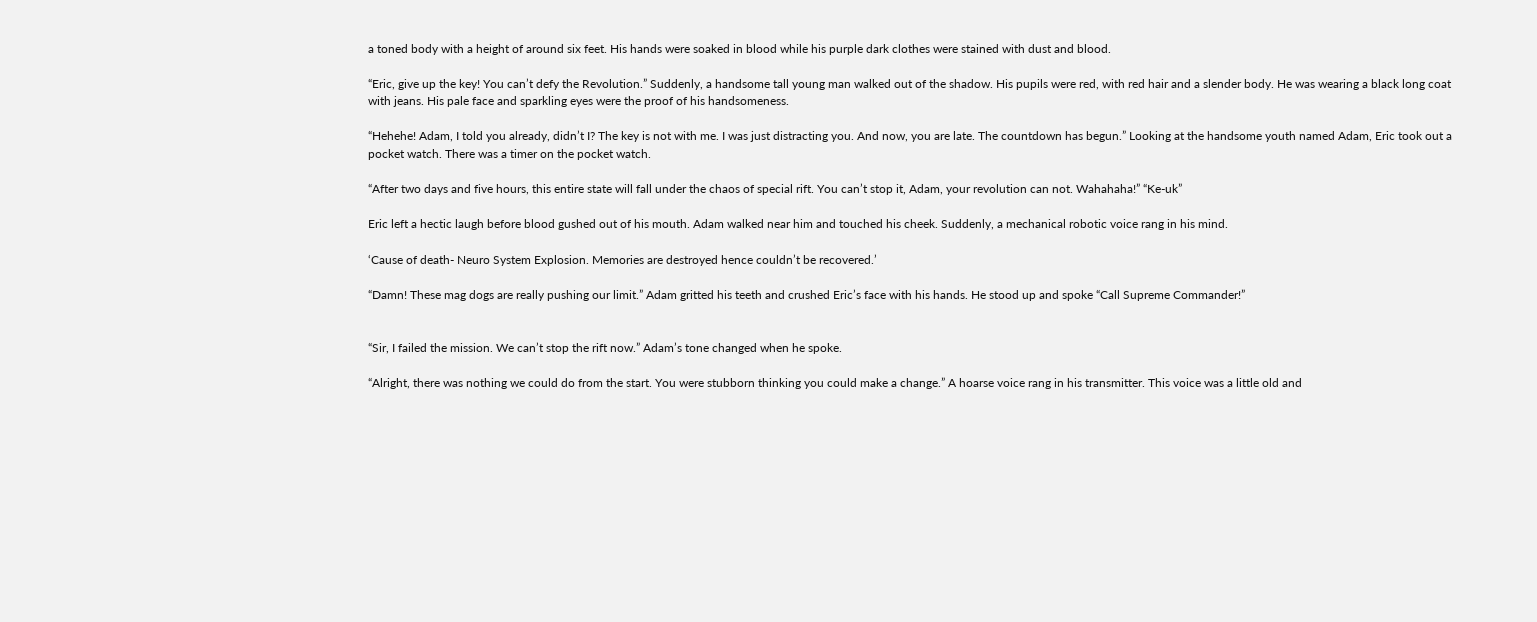a toned body with a height of around six feet. His hands were soaked in blood while his purple dark clothes were stained with dust and blood.

“Eric, give up the key! You can’t defy the Revolution.” Suddenly, a handsome tall young man walked out of the shadow. His pupils were red, with red hair and a slender body. He was wearing a black long coat with jeans. His pale face and sparkling eyes were the proof of his handsomeness.

“Hehehe! Adam, I told you already, didn’t I? The key is not with me. I was just distracting you. And now, you are late. The countdown has begun.” Looking at the handsome youth named Adam, Eric took out a pocket watch. There was a timer on the pocket watch.

“After two days and five hours, this entire state will fall under the chaos of special rift. You can’t stop it, Adam, your revolution can not. Wahahaha!” “Ke-uk”

Eric left a hectic laugh before blood gushed out of his mouth. Adam walked near him and touched his cheek. Suddenly, a mechanical robotic voice rang in his mind.

‘Cause of death- Neuro System Explosion. Memories are destroyed hence couldn’t be recovered.’

“Damn! These mag dogs are really pushing our limit.” Adam gritted his teeth and crushed Eric’s face with his hands. He stood up and spoke “Call Supreme Commander!”


“Sir, I failed the mission. We can’t stop the rift now.” Adam’s tone changed when he spoke.

“Alright, there was nothing we could do from the start. You were stubborn thinking you could make a change.” A hoarse voice rang in his transmitter. This voice was a little old and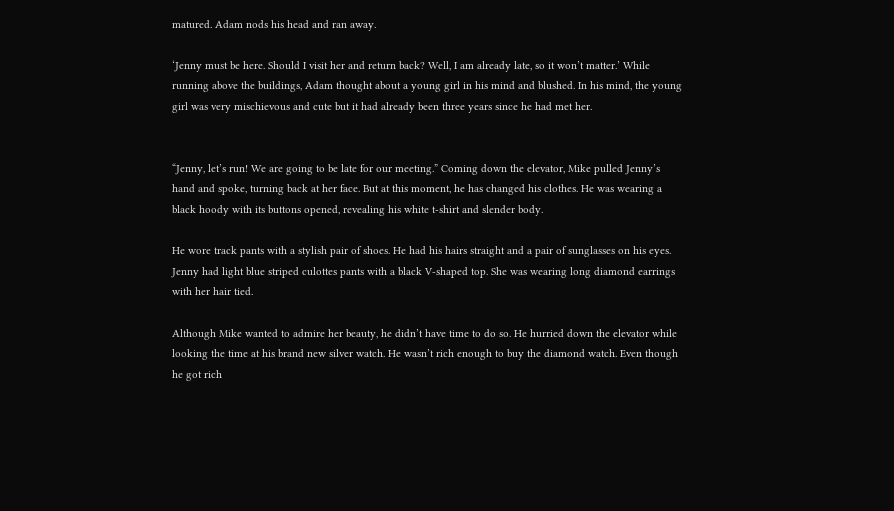matured. Adam nods his head and ran away.

‘Jenny must be here. Should I visit her and return back? Well, I am already late, so it won’t matter.’ While running above the buildings, Adam thought about a young girl in his mind and blushed. In his mind, the young girl was very mischievous and cute but it had already been three years since he had met her.


“Jenny, let’s run! We are going to be late for our meeting.” Coming down the elevator, Mike pulled Jenny’s hand and spoke, turning back at her face. But at this moment, he has changed his clothes. He was wearing a black hoody with its buttons opened, revealing his white t-shirt and slender body.

He wore track pants with a stylish pair of shoes. He had his hairs straight and a pair of sunglasses on his eyes. Jenny had light blue striped culottes pants with a black V-shaped top. She was wearing long diamond earrings with her hair tied.

Although Mike wanted to admire her beauty, he didn’t have time to do so. He hurried down the elevator while looking the time at his brand new silver watch. He wasn’t rich enough to buy the diamond watch. Even though he got rich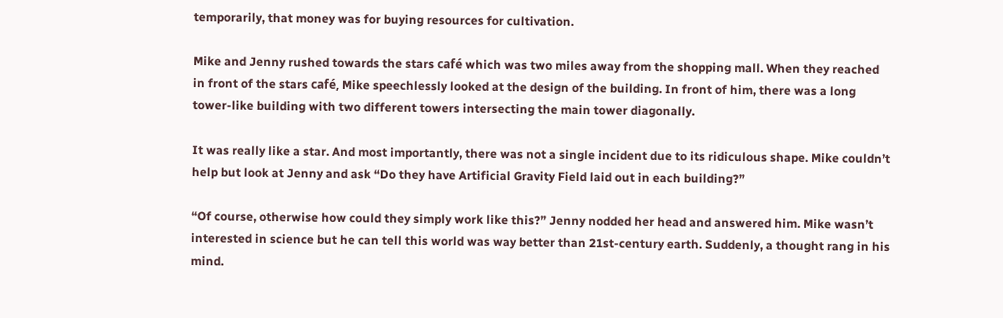temporarily, that money was for buying resources for cultivation.

Mike and Jenny rushed towards the stars café which was two miles away from the shopping mall. When they reached in front of the stars café, Mike speechlessly looked at the design of the building. In front of him, there was a long tower-like building with two different towers intersecting the main tower diagonally.

It was really like a star. And most importantly, there was not a single incident due to its ridiculous shape. Mike couldn’t help but look at Jenny and ask “Do they have Artificial Gravity Field laid out in each building?”

“Of course, otherwise how could they simply work like this?” Jenny nodded her head and answered him. Mike wasn’t interested in science but he can tell this world was way better than 21st-century earth. Suddenly, a thought rang in his mind.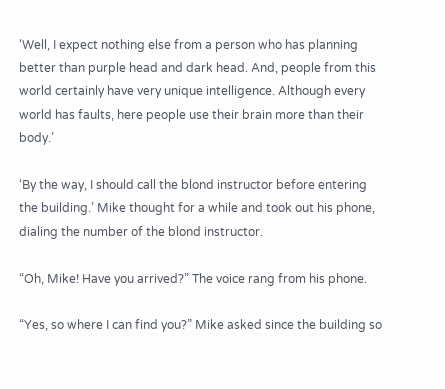‘Well, I expect nothing else from a person who has planning better than purple head and dark head. And, people from this world certainly have very unique intelligence. Although every world has faults, here people use their brain more than their body.’

‘By the way, I should call the blond instructor before entering the building.’ Mike thought for a while and took out his phone, dialing the number of the blond instructor.

“Oh, Mike! Have you arrived?” The voice rang from his phone.

“Yes, so where I can find you?” Mike asked since the building so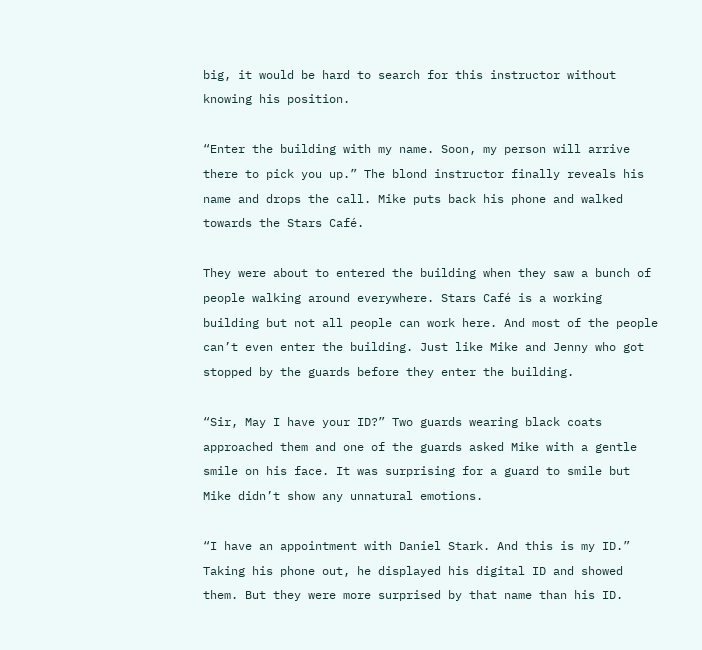big, it would be hard to search for this instructor without knowing his position.

“Enter the building with my name. Soon, my person will arrive there to pick you up.” The blond instructor finally reveals his name and drops the call. Mike puts back his phone and walked towards the Stars Café.

They were about to entered the building when they saw a bunch of people walking around everywhere. Stars Café is a working building but not all people can work here. And most of the people can’t even enter the building. Just like Mike and Jenny who got stopped by the guards before they enter the building.

“Sir, May I have your ID?” Two guards wearing black coats approached them and one of the guards asked Mike with a gentle smile on his face. It was surprising for a guard to smile but Mike didn’t show any unnatural emotions.

“I have an appointment with Daniel Stark. And this is my ID.” Taking his phone out, he displayed his digital ID and showed them. But they were more surprised by that name than his ID.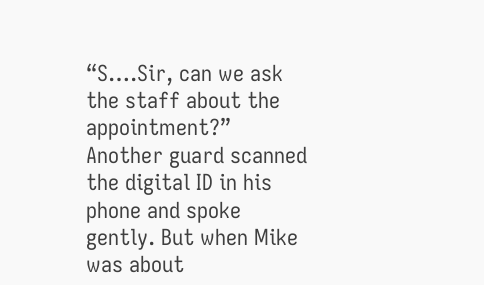“S….Sir, can we ask the staff about the appointment?” Another guard scanned the digital ID in his phone and spoke gently. But when Mike was about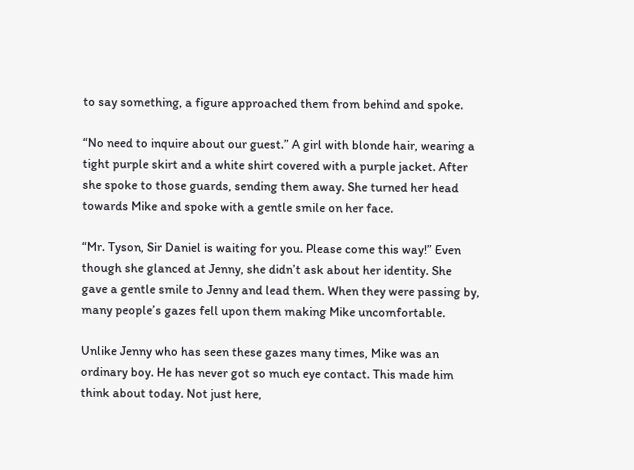to say something, a figure approached them from behind and spoke.

“No need to inquire about our guest.” A girl with blonde hair, wearing a tight purple skirt and a white shirt covered with a purple jacket. After she spoke to those guards, sending them away. She turned her head towards Mike and spoke with a gentle smile on her face.

“Mr. Tyson, Sir Daniel is waiting for you. Please come this way!” Even though she glanced at Jenny, she didn’t ask about her identity. She gave a gentle smile to Jenny and lead them. When they were passing by, many people’s gazes fell upon them making Mike uncomfortable.

Unlike Jenny who has seen these gazes many times, Mike was an ordinary boy. He has never got so much eye contact. This made him think about today. Not just here,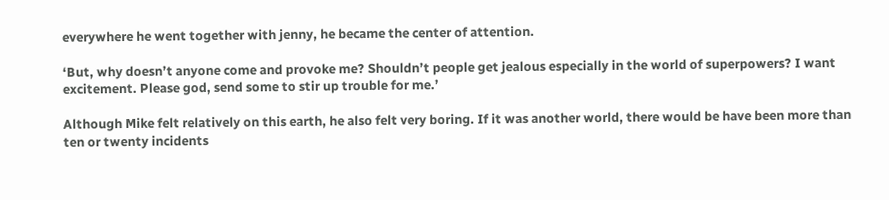everywhere he went together with jenny, he became the center of attention.

‘But, why doesn’t anyone come and provoke me? Shouldn’t people get jealous especially in the world of superpowers? I want excitement. Please god, send some to stir up trouble for me.’

Although Mike felt relatively on this earth, he also felt very boring. If it was another world, there would be have been more than ten or twenty incidents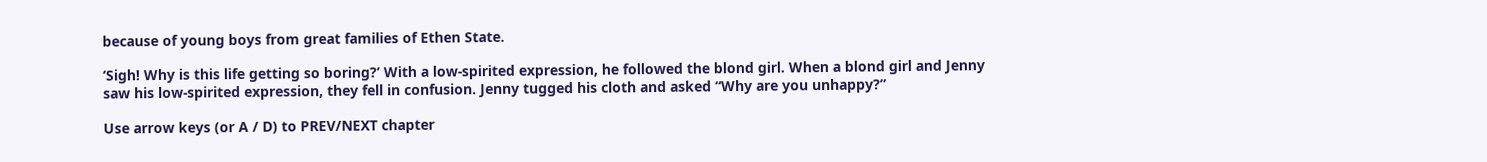because of young boys from great families of Ethen State.

‘Sigh! Why is this life getting so boring?’ With a low-spirited expression, he followed the blond girl. When a blond girl and Jenny saw his low-spirited expression, they fell in confusion. Jenny tugged his cloth and asked “Why are you unhappy?”

Use arrow keys (or A / D) to PREV/NEXT chapter